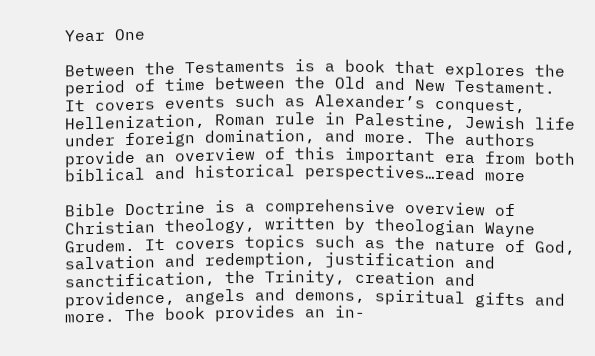Year One

Between the Testaments is a book that explores the period of time between the Old and New Testament. It covers events such as Alexander’s conquest, Hellenization, Roman rule in Palestine, Jewish life under foreign domination, and more. The authors provide an overview of this important era from both biblical and historical perspectives…read more

Bible Doctrine is a comprehensive overview of Christian theology, written by theologian Wayne Grudem. It covers topics such as the nature of God, salvation and redemption, justification and sanctification, the Trinity, creation and providence, angels and demons, spiritual gifts and more. The book provides an in-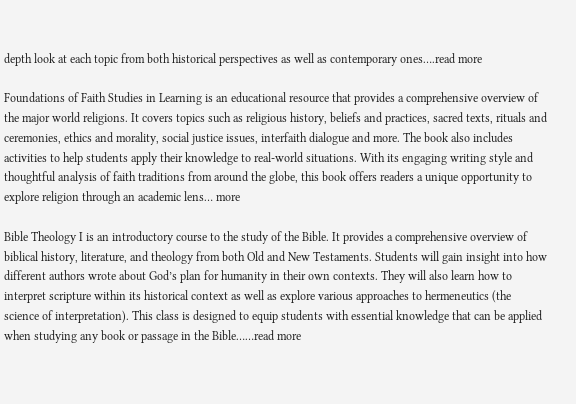depth look at each topic from both historical perspectives as well as contemporary ones….read more

Foundations of Faith Studies in Learning is an educational resource that provides a comprehensive overview of the major world religions. It covers topics such as religious history, beliefs and practices, sacred texts, rituals and ceremonies, ethics and morality, social justice issues, interfaith dialogue and more. The book also includes activities to help students apply their knowledge to real-world situations. With its engaging writing style and thoughtful analysis of faith traditions from around the globe, this book offers readers a unique opportunity to explore religion through an academic lens… more

Bible Theology I is an introductory course to the study of the Bible. It provides a comprehensive overview of biblical history, literature, and theology from both Old and New Testaments. Students will gain insight into how different authors wrote about God’s plan for humanity in their own contexts. They will also learn how to interpret scripture within its historical context as well as explore various approaches to hermeneutics (the science of interpretation). This class is designed to equip students with essential knowledge that can be applied when studying any book or passage in the Bible……read more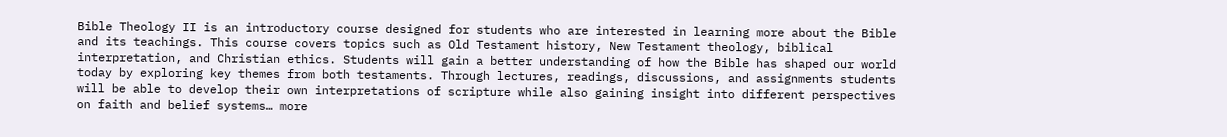Bible Theology II is an introductory course designed for students who are interested in learning more about the Bible and its teachings. This course covers topics such as Old Testament history, New Testament theology, biblical interpretation, and Christian ethics. Students will gain a better understanding of how the Bible has shaped our world today by exploring key themes from both testaments. Through lectures, readings, discussions, and assignments students will be able to develop their own interpretations of scripture while also gaining insight into different perspectives on faith and belief systems… more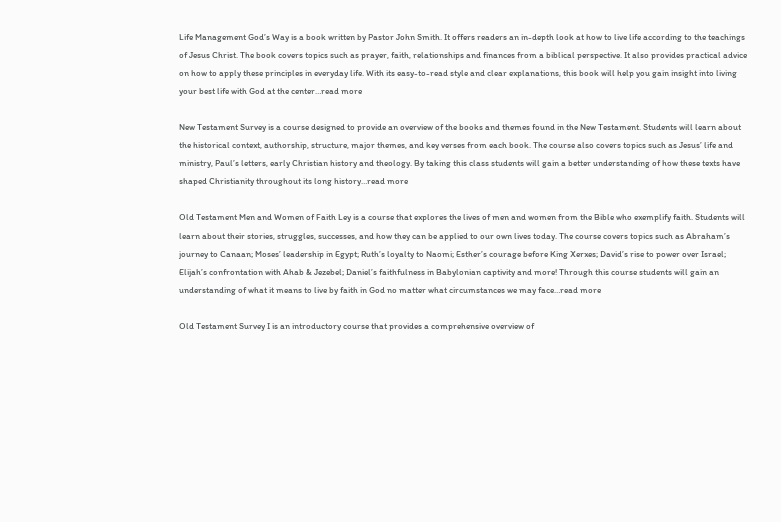Life Management God’s Way is a book written by Pastor John Smith. It offers readers an in-depth look at how to live life according to the teachings of Jesus Christ. The book covers topics such as prayer, faith, relationships and finances from a biblical perspective. It also provides practical advice on how to apply these principles in everyday life. With its easy-to-read style and clear explanations, this book will help you gain insight into living your best life with God at the center…read more

New Testament Survey is a course designed to provide an overview of the books and themes found in the New Testament. Students will learn about the historical context, authorship, structure, major themes, and key verses from each book. The course also covers topics such as Jesus’ life and ministry, Paul’s letters, early Christian history and theology. By taking this class students will gain a better understanding of how these texts have shaped Christianity throughout its long history…read more

Old Testament Men and Women of Faith Ley is a course that explores the lives of men and women from the Bible who exemplify faith. Students will learn about their stories, struggles, successes, and how they can be applied to our own lives today. The course covers topics such as Abraham’s journey to Canaan; Moses’ leadership in Egypt; Ruth’s loyalty to Naomi; Esther’s courage before King Xerxes; David’s rise to power over Israel; Elijah’s confrontation with Ahab & Jezebel; Daniel’s faithfulness in Babylonian captivity and more! Through this course students will gain an understanding of what it means to live by faith in God no matter what circumstances we may face…read more

Old Testament Survey I is an introductory course that provides a comprehensive overview of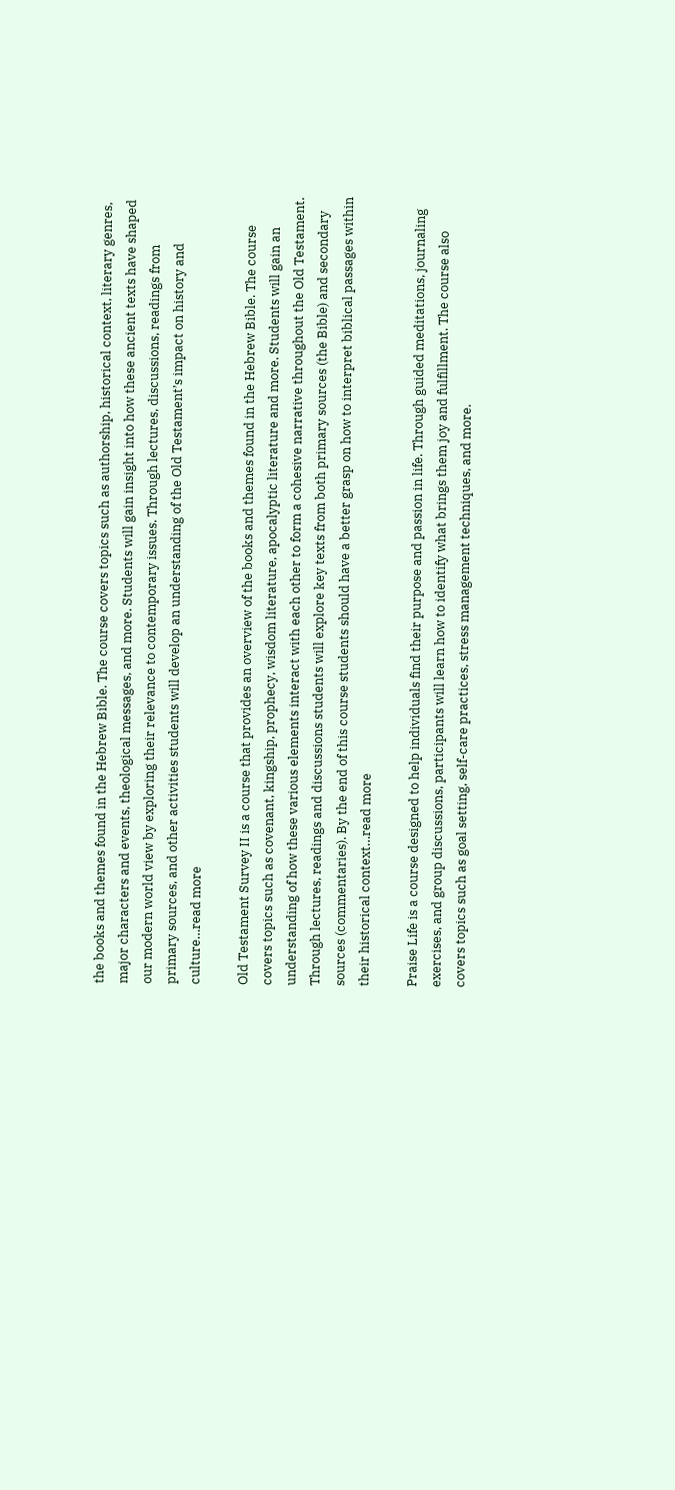the books and themes found in the Hebrew Bible. The course covers topics such as authorship, historical context, literary genres, major characters and events, theological messages, and more. Students will gain insight into how these ancient texts have shaped our modern world view by exploring their relevance to contemporary issues. Through lectures, discussions, readings from primary sources, and other activities students will develop an understanding of the Old Testament’s impact on history and culture…read more

Old Testament Survey II is a course that provides an overview of the books and themes found in the Hebrew Bible. The course covers topics such as covenant, kingship, prophecy, wisdom literature, apocalyptic literature and more. Students will gain an understanding of how these various elements interact with each other to form a cohesive narrative throughout the Old Testament. Through lectures, readings and discussions students will explore key texts from both primary sources (the Bible) and secondary sources (commentaries). By the end of this course students should have a better grasp on how to interpret biblical passages within their historical context…read more

Praise Life is a course designed to help individuals find their purpose and passion in life. Through guided meditations, journaling exercises, and group discussions, participants will learn how to identify what brings them joy and fulfillment. The course also covers topics such as goal setting, self-care practices, stress management techniques, and more.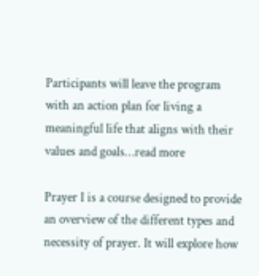Participants will leave the program with an action plan for living a meaningful life that aligns with their values and goals…read more

Prayer I is a course designed to provide an overview of the different types and necessity of prayer. It will explore how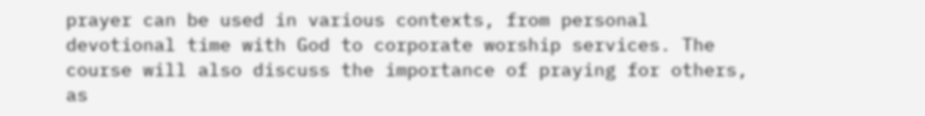prayer can be used in various contexts, from personal devotional time with God to corporate worship services. The course will also discuss the importance of praying for others, as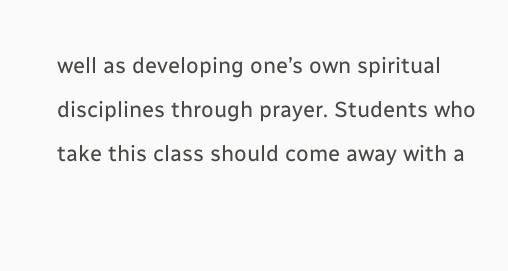well as developing one’s own spiritual disciplines through prayer. Students who take this class should come away with a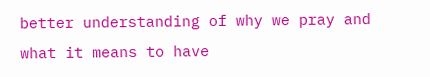better understanding of why we pray and what it means to have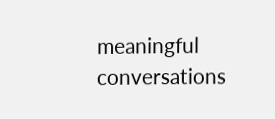meaningful conversations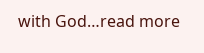with God…read more